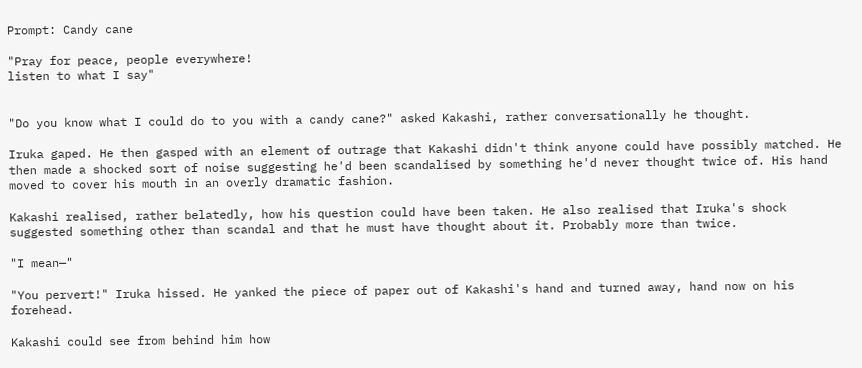Prompt: Candy cane

"Pray for peace, people everywhere!
listen to what I say"


"Do you know what I could do to you with a candy cane?" asked Kakashi, rather conversationally he thought.

Iruka gaped. He then gasped with an element of outrage that Kakashi didn't think anyone could have possibly matched. He then made a shocked sort of noise suggesting he'd been scandalised by something he'd never thought twice of. His hand moved to cover his mouth in an overly dramatic fashion.

Kakashi realised, rather belatedly, how his question could have been taken. He also realised that Iruka's shock suggested something other than scandal and that he must have thought about it. Probably more than twice.

"I mean—"

"You pervert!" Iruka hissed. He yanked the piece of paper out of Kakashi's hand and turned away, hand now on his forehead.

Kakashi could see from behind him how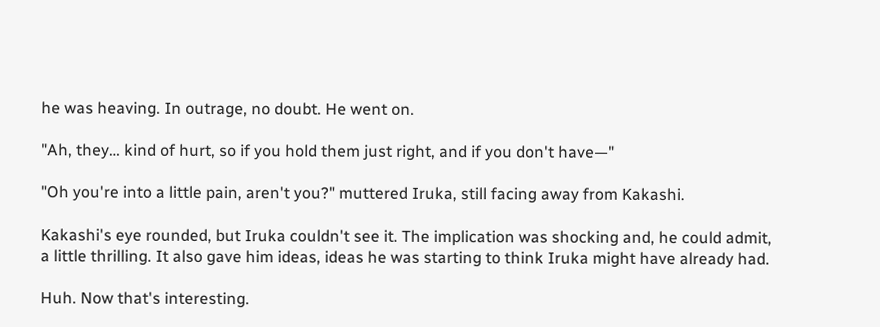he was heaving. In outrage, no doubt. He went on.

"Ah, they… kind of hurt, so if you hold them just right, and if you don't have—"

"Oh you're into a little pain, aren't you?" muttered Iruka, still facing away from Kakashi.

Kakashi's eye rounded, but Iruka couldn't see it. The implication was shocking and, he could admit, a little thrilling. It also gave him ideas, ideas he was starting to think Iruka might have already had.

Huh. Now that's interesting.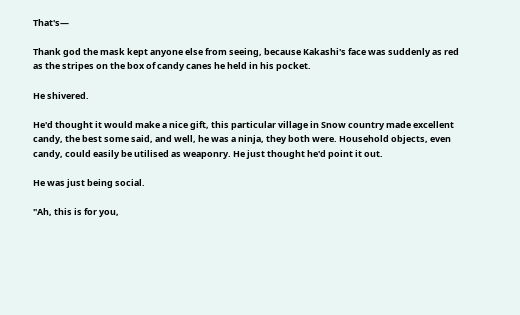That's—

Thank god the mask kept anyone else from seeing, because Kakashi's face was suddenly as red as the stripes on the box of candy canes he held in his pocket.

He shivered.

He'd thought it would make a nice gift, this particular village in Snow country made excellent candy, the best some said, and well, he was a ninja, they both were. Household objects, even candy, could easily be utilised as weaponry. He just thought he'd point it out.

He was just being social.

"Ah, this is for you,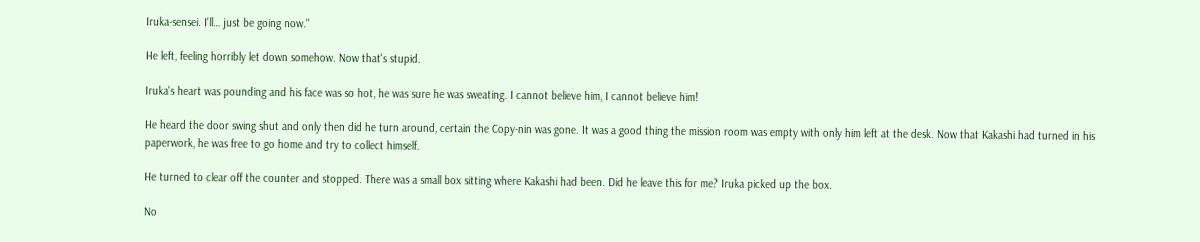Iruka-sensei. I'll… just be going now."

He left, feeling horribly let down somehow. Now that's stupid.

Iruka's heart was pounding and his face was so hot, he was sure he was sweating. I cannot believe him, I cannot believe him!

He heard the door swing shut and only then did he turn around, certain the Copy-nin was gone. It was a good thing the mission room was empty with only him left at the desk. Now that Kakashi had turned in his paperwork, he was free to go home and try to collect himself.

He turned to clear off the counter and stopped. There was a small box sitting where Kakashi had been. Did he leave this for me? Iruka picked up the box.

No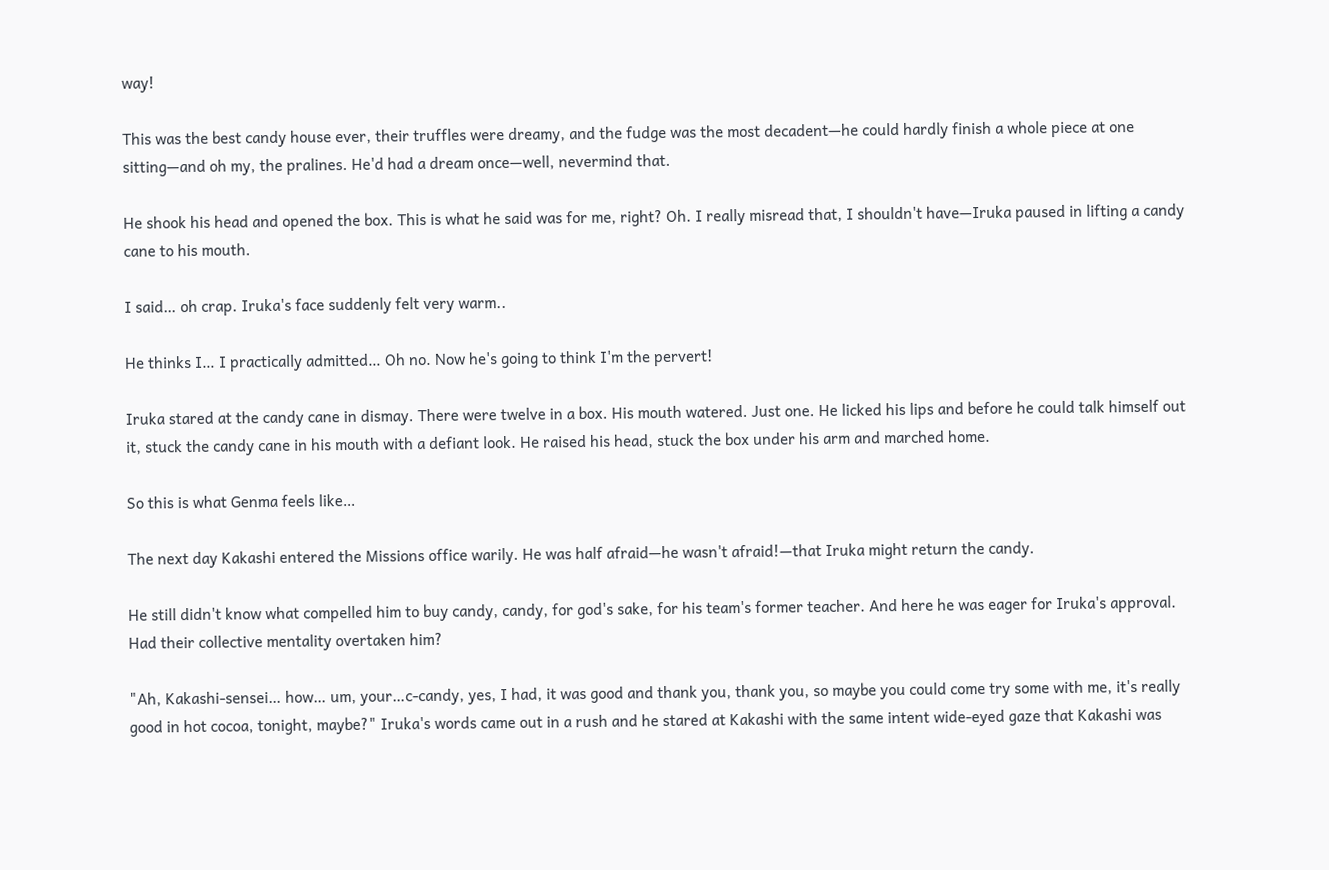way!

This was the best candy house ever, their truffles were dreamy, and the fudge was the most decadent—he could hardly finish a whole piece at one sitting—and oh my, the pralines. He'd had a dream once—well, nevermind that.

He shook his head and opened the box. This is what he said was for me, right? Oh. I really misread that, I shouldn't have—Iruka paused in lifting a candy cane to his mouth.

I said… oh crap. Iruka's face suddenly felt very warm..

He thinks I… I practically admitted… Oh no. Now he's going to think I'm the pervert!

Iruka stared at the candy cane in dismay. There were twelve in a box. His mouth watered. Just one. He licked his lips and before he could talk himself out it, stuck the candy cane in his mouth with a defiant look. He raised his head, stuck the box under his arm and marched home.

So this is what Genma feels like…

The next day Kakashi entered the Missions office warily. He was half afraid—he wasn't afraid!—that Iruka might return the candy.

He still didn't know what compelled him to buy candy, candy, for god's sake, for his team's former teacher. And here he was eager for Iruka's approval. Had their collective mentality overtaken him?

"Ah, Kakashi-sensei… how… um, your…c-candy, yes, I had, it was good and thank you, thank you, so maybe you could come try some with me, it's really good in hot cocoa, tonight, maybe?" Iruka's words came out in a rush and he stared at Kakashi with the same intent wide-eyed gaze that Kakashi was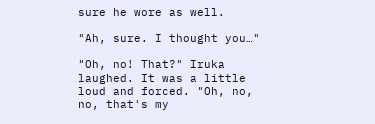sure he wore as well.

"Ah, sure. I thought you…"

"Oh, no! That?" Iruka laughed. It was a little loud and forced. "Oh, no, no, that's my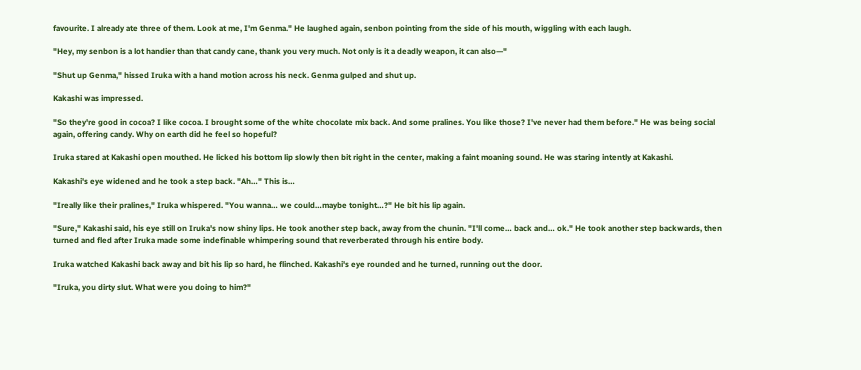favourite. I already ate three of them. Look at me, I'm Genma." He laughed again, senbon pointing from the side of his mouth, wiggling with each laugh.

"Hey, my senbon is a lot handier than that candy cane, thank you very much. Not only is it a deadly weapon, it can also—"

"Shut up Genma," hissed Iruka with a hand motion across his neck. Genma gulped and shut up.

Kakashi was impressed.

"So they're good in cocoa? I like cocoa. I brought some of the white chocolate mix back. And some pralines. You like those? I've never had them before." He was being social again, offering candy. Why on earth did he feel so hopeful?

Iruka stared at Kakashi open mouthed. He licked his bottom lip slowly then bit right in the center, making a faint moaning sound. He was staring intently at Kakashi.

Kakashi's eye widened and he took a step back. "Ah…" This is…

"Ireally like their pralines," Iruka whispered. "You wanna… we could…maybe tonight…?" He bit his lip again.

"Sure," Kakashi said, his eye still on Iruka's now shiny lips. He took another step back, away from the chunin. "I'll come… back and… ok." He took another step backwards, then turned and fled after Iruka made some indefinable whimpering sound that reverberated through his entire body.

Iruka watched Kakashi back away and bit his lip so hard, he flinched. Kakashi's eye rounded and he turned, running out the door.

"Iruka, you dirty slut. What were you doing to him?"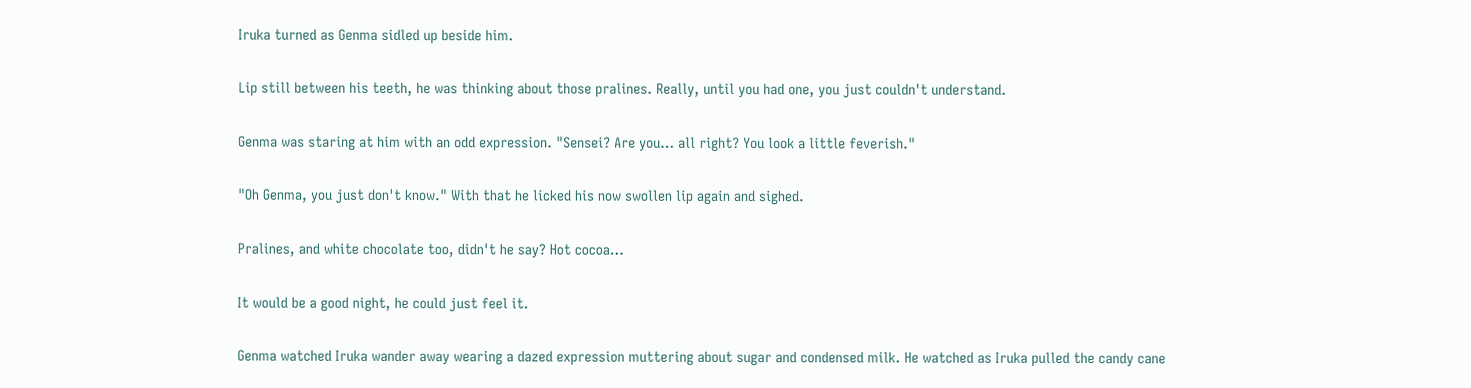Iruka turned as Genma sidled up beside him.

Lip still between his teeth, he was thinking about those pralines. Really, until you had one, you just couldn't understand.

Genma was staring at him with an odd expression. "Sensei? Are you… all right? You look a little feverish."

"Oh Genma, you just don't know." With that he licked his now swollen lip again and sighed.

Pralines, and white chocolate too, didn't he say? Hot cocoa…

It would be a good night, he could just feel it.

Genma watched Iruka wander away wearing a dazed expression muttering about sugar and condensed milk. He watched as Iruka pulled the candy cane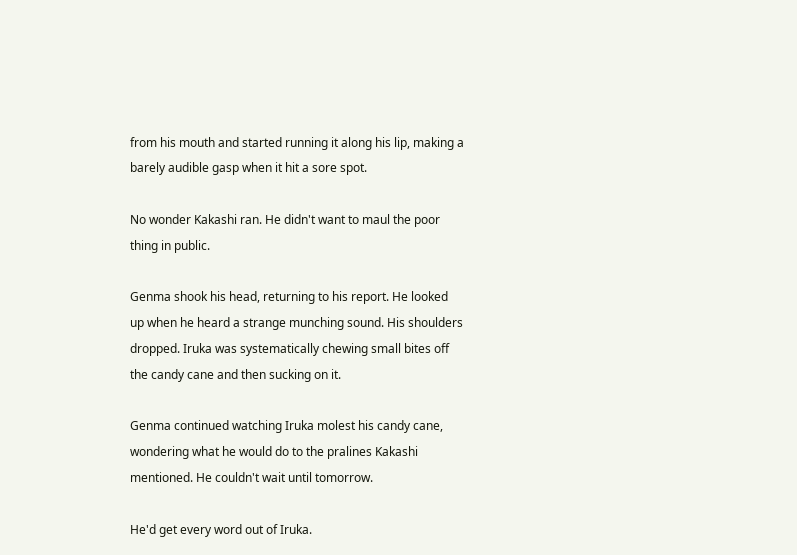from his mouth and started running it along his lip, making a barely audible gasp when it hit a sore spot.

No wonder Kakashi ran. He didn't want to maul the poor thing in public.

Genma shook his head, returning to his report. He looked up when he heard a strange munching sound. His shoulders dropped. Iruka was systematically chewing small bites off the candy cane and then sucking on it.

Genma continued watching Iruka molest his candy cane, wondering what he would do to the pralines Kakashi mentioned. He couldn't wait until tomorrow.

He'd get every word out of Iruka.